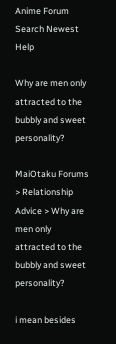Anime Forum Search Newest Help

Why are men only attracted to the bubbly and sweet personality?

MaiOtaku Forums > Relationship Advice > Why are men only attracted to the bubbly and sweet personality?

i mean besides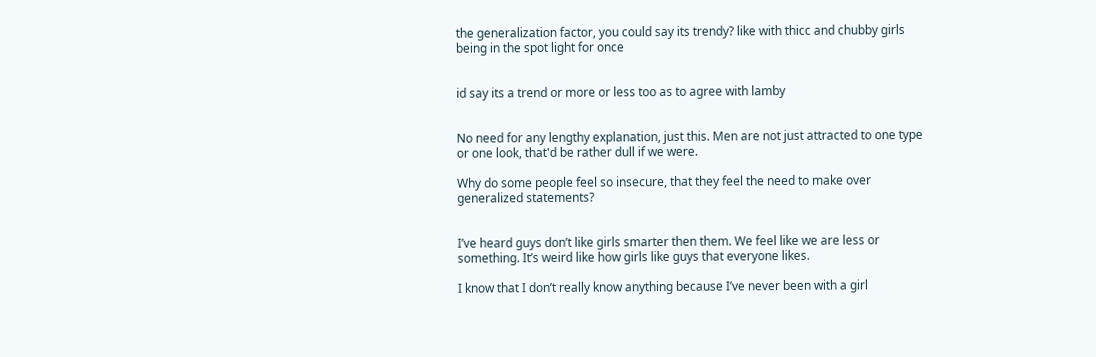the generalization factor, you could say its trendy? like with thicc and chubby girls being in the spot light for once


id say its a trend or more or less too as to agree with lamby


No need for any lengthy explanation, just this. Men are not just attracted to one type or one look, that'd be rather dull if we were.

Why do some people feel so insecure, that they feel the need to make over generalized statements?


I’ve heard guys don’t like girls smarter then them. We feel like we are less or something. It’s weird like how girls like guys that everyone likes.

I know that I don’t really know anything because I’ve never been with a girl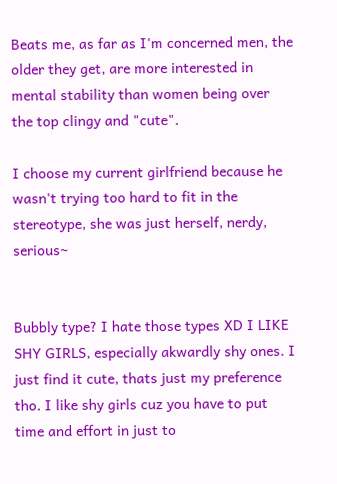Beats me, as far as I'm concerned men, the older they get, are more interested in mental stability than women being over the top clingy and "cute".

I choose my current girlfriend because he wasn't trying too hard to fit in the stereotype, she was just herself, nerdy, serious~


Bubbly type? I hate those types XD I LIKE SHY GIRLS, especially akwardly shy ones. I just find it cute, thats just my preference tho. I like shy girls cuz you have to put time and effort in just to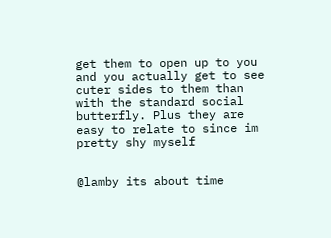get them to open up to you and you actually get to see cuter sides to them than with the standard social butterfly. Plus they are easy to relate to since im pretty shy myself


@lamby its about time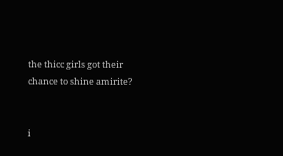the thicc girls got their chance to shine amirite?


i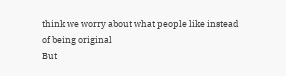think we worry about what people like instead of being original
But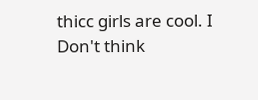thicc girls are cool. I Don't think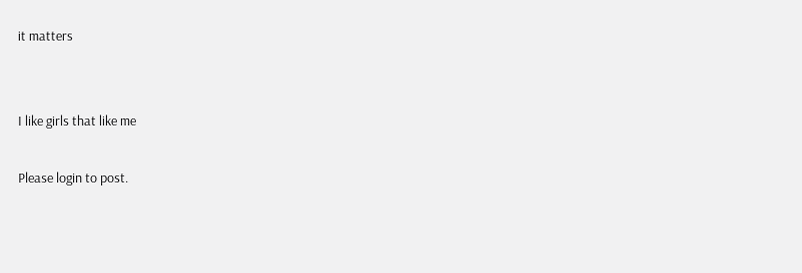it matters


I like girls that like me

Please login to post.